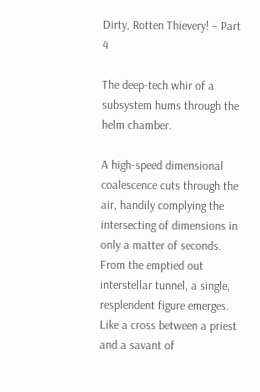Dirty, Rotten Thievery! – Part 4

The deep-tech whir of a subsystem hums through the helm chamber.

A high-speed dimensional coalescence cuts through the air, handily complying the intersecting of dimensions in only a matter of seconds. From the emptied out interstellar tunnel, a single, resplendent figure emerges. Like a cross between a priest and a savant of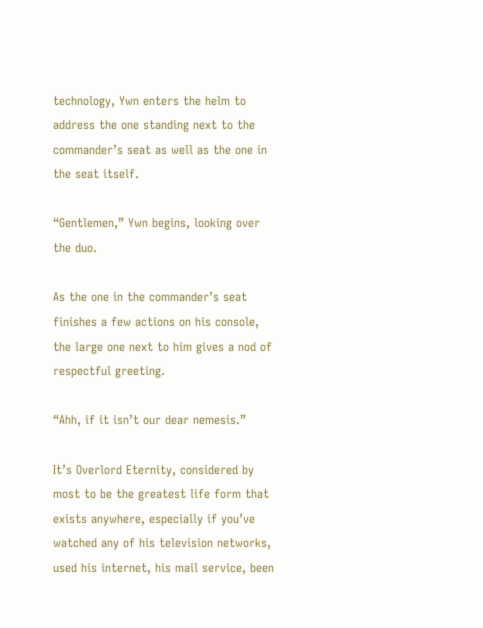technology, Ywn enters the helm to address the one standing next to the commander’s seat as well as the one in the seat itself.

“Gentlemen,” Ywn begins, looking over the duo.

As the one in the commander’s seat finishes a few actions on his console, the large one next to him gives a nod of respectful greeting.

“Ahh, if it isn’t our dear nemesis.”

It’s Overlord Eternity, considered by most to be the greatest life form that exists anywhere, especially if you’ve watched any of his television networks, used his internet, his mail service, been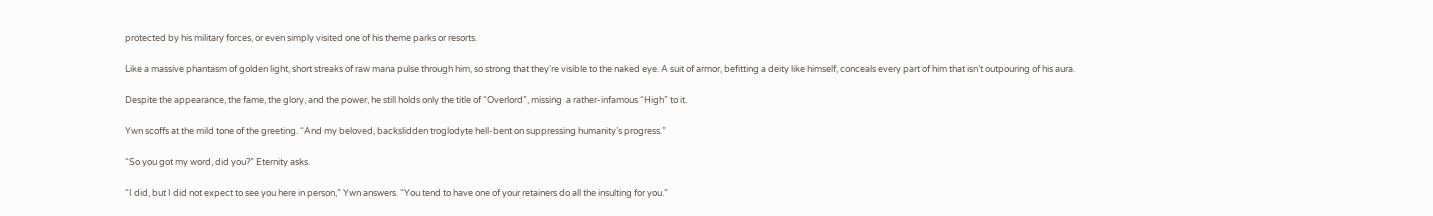protected by his military forces, or even simply visited one of his theme parks or resorts.

Like a massive phantasm of golden light, short streaks of raw mana pulse through him, so strong that they’re visible to the naked eye. A suit of armor, befitting a deity like himself, conceals every part of him that isn’t outpouring of his aura.

Despite the appearance, the fame, the glory, and the power, he still holds only the title of “Overlord”, missing  a rather-infamous “High” to it.

Ywn scoffs at the mild tone of the greeting. “And my beloved, backslidden troglodyte hell-bent on suppressing humanity’s progress.”

“So you got my word, did you?” Eternity asks.

“I did, but I did not expect to see you here in person,” Ywn answers. “You tend to have one of your retainers do all the insulting for you.”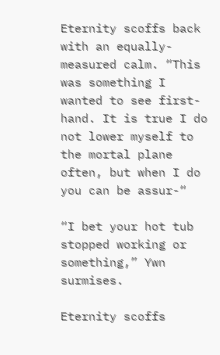Eternity scoffs back with an equally-measured calm. “This was something I wanted to see first-hand. It is true I do not lower myself to the mortal plane often, but when I do you can be assur-“

“I bet your hot tub stopped working or something,” Ywn surmises.

Eternity scoffs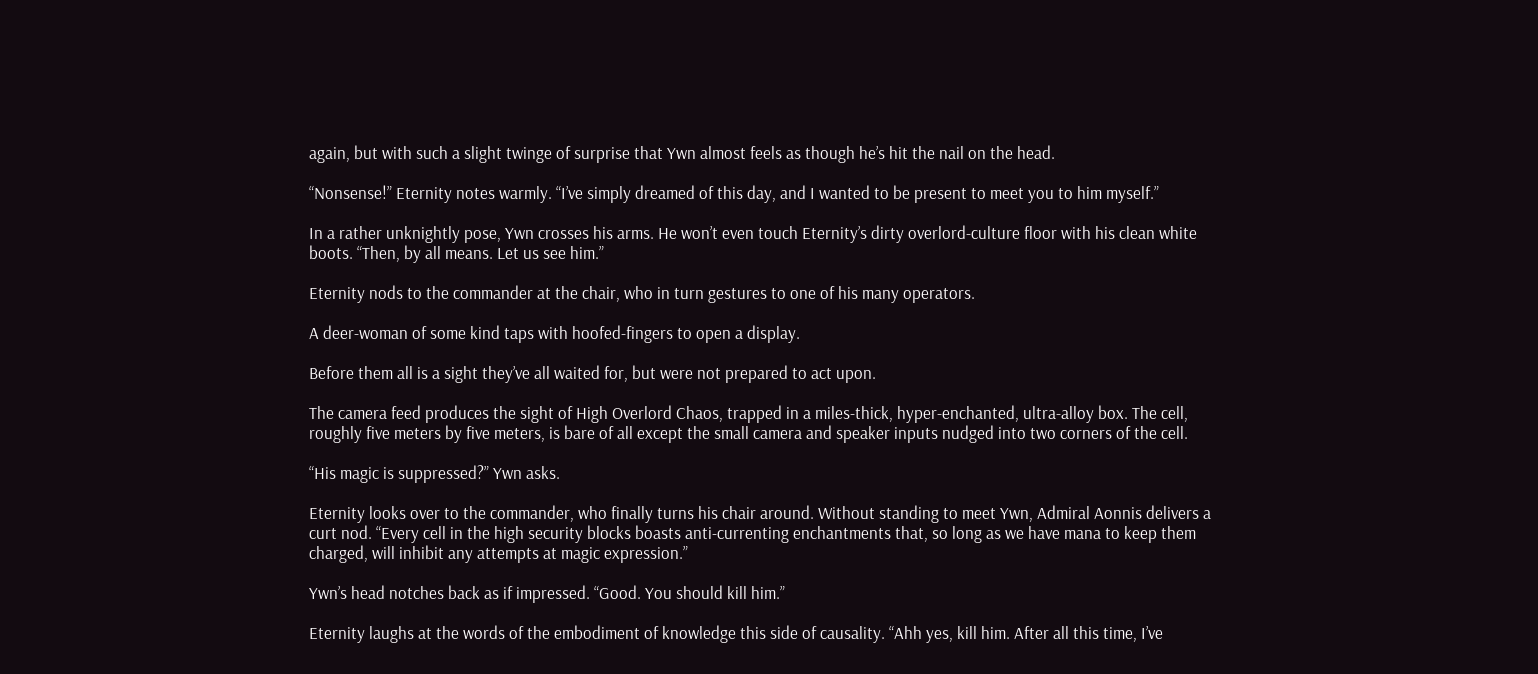again, but with such a slight twinge of surprise that Ywn almost feels as though he’s hit the nail on the head.

“Nonsense!” Eternity notes warmly. “I’ve simply dreamed of this day, and I wanted to be present to meet you to him myself.”

In a rather unknightly pose, Ywn crosses his arms. He won’t even touch Eternity’s dirty overlord-culture floor with his clean white boots. “Then, by all means. Let us see him.”

Eternity nods to the commander at the chair, who in turn gestures to one of his many operators.

A deer-woman of some kind taps with hoofed-fingers to open a display.

Before them all is a sight they’ve all waited for, but were not prepared to act upon.

The camera feed produces the sight of High Overlord Chaos, trapped in a miles-thick, hyper-enchanted, ultra-alloy box. The cell, roughly five meters by five meters, is bare of all except the small camera and speaker inputs nudged into two corners of the cell.

“His magic is suppressed?” Ywn asks.

Eternity looks over to the commander, who finally turns his chair around. Without standing to meet Ywn, Admiral Aonnis delivers a curt nod. “Every cell in the high security blocks boasts anti-currenting enchantments that, so long as we have mana to keep them charged, will inhibit any attempts at magic expression.”

Ywn’s head notches back as if impressed. “Good. You should kill him.”

Eternity laughs at the words of the embodiment of knowledge this side of causality. “Ahh yes, kill him. After all this time, I’ve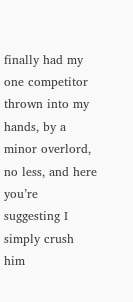finally had my one competitor thrown into my hands, by a minor overlord, no less, and here you’re suggesting I simply crush him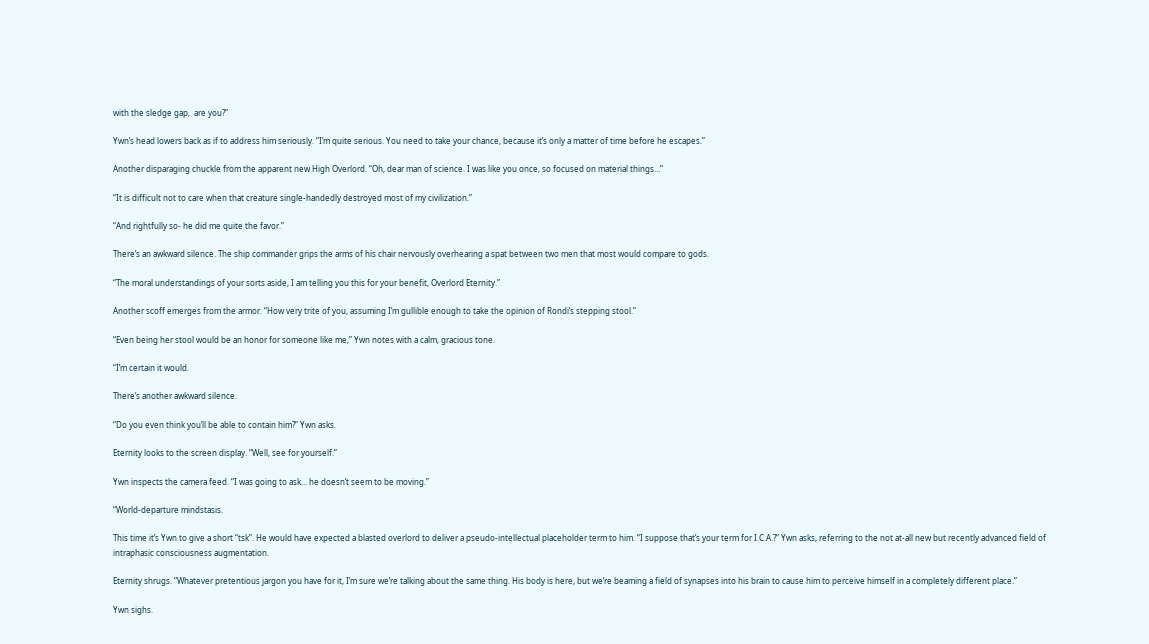with the sledge gap,  are you?”

Ywn’s head lowers back as if to address him seriously. “I’m quite serious. You need to take your chance, because it’s only a matter of time before he escapes.”

Another disparaging chuckle from the apparent new High Overlord. “Oh, dear man of science. I was like you once, so focused on material things…”

“It is difficult not to care when that creature single-handedly destroyed most of my civilization.”

“And rightfully so- he did me quite the favor.”

There’s an awkward silence. The ship commander grips the arms of his chair nervously overhearing a spat between two men that most would compare to gods.

“The moral understandings of your sorts aside, I am telling you this for your benefit, Overlord Eternity.”

Another scoff emerges from the armor. “How very trite of you, assuming I’m gullible enough to take the opinion of Rondi’s stepping stool.”

“Even being her stool would be an honor for someone like me,” Ywn notes with a calm, gracious tone.

“I’m certain it would.

There’s another awkward silence.

“Do you even think you’ll be able to contain him?” Ywn asks.

Eternity looks to the screen display. “Well, see for yourself.”

Ywn inspects the camera feed. “I was going to ask… he doesn’t seem to be moving.”

“World-departure mindstasis.

This time it’s Ywn to give a short “tsk”. He would have expected a blasted overlord to deliver a pseudo-intellectual placeholder term to him. “I suppose that’s your term for I.C.A.?” Ywn asks, referring to the not at-all new but recently advanced field of intraphasic consciousness augmentation.

Eternity shrugs. “Whatever pretentious jargon you have for it, I’m sure we’re talking about the same thing. His body is here, but we’re beaming a field of synapses into his brain to cause him to perceive himself in a completely different place.”

Ywn sighs.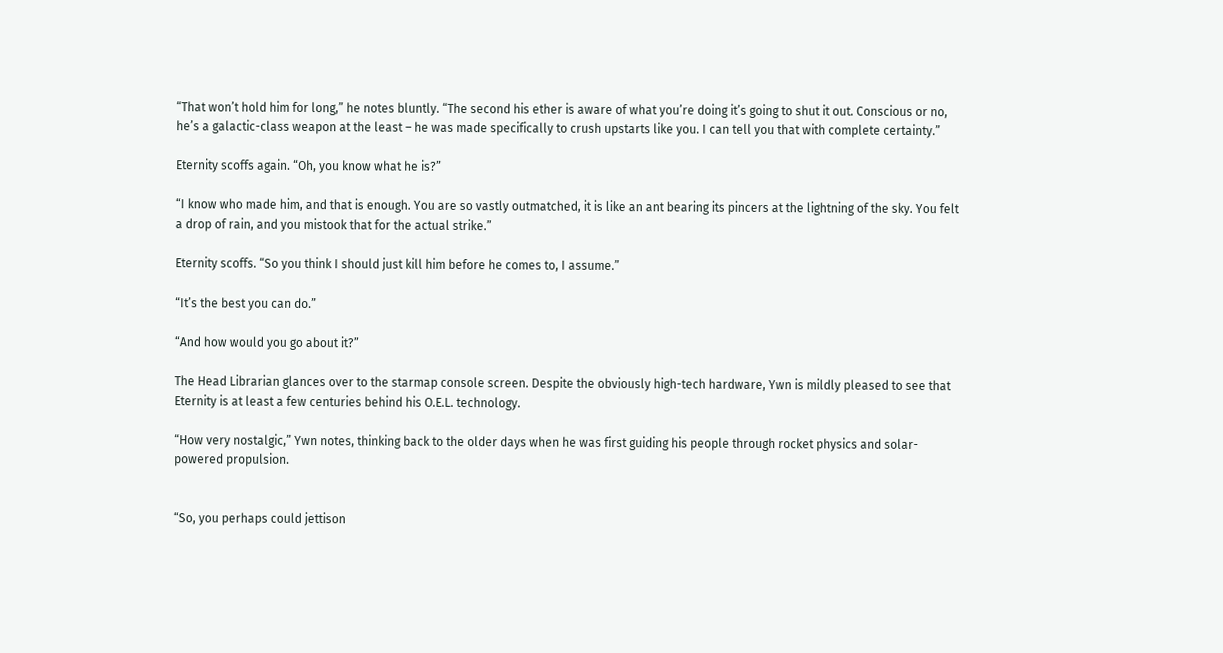“That won’t hold him for long,” he notes bluntly. “The second his ether is aware of what you’re doing it’s going to shut it out. Conscious or no, he’s a galactic-class weapon at the least – he was made specifically to crush upstarts like you. I can tell you that with complete certainty.”

Eternity scoffs again. “Oh, you know what he is?”

“I know who made him, and that is enough. You are so vastly outmatched, it is like an ant bearing its pincers at the lightning of the sky. You felt a drop of rain, and you mistook that for the actual strike.”

Eternity scoffs. “So you think I should just kill him before he comes to, I assume.”

“It’s the best you can do.”

“And how would you go about it?”

The Head Librarian glances over to the starmap console screen. Despite the obviously high-tech hardware, Ywn is mildly pleased to see that Eternity is at least a few centuries behind his O.E.L. technology.

“How very nostalgic,” Ywn notes, thinking back to the older days when he was first guiding his people through rocket physics and solar-powered propulsion.


“So, you perhaps could jettison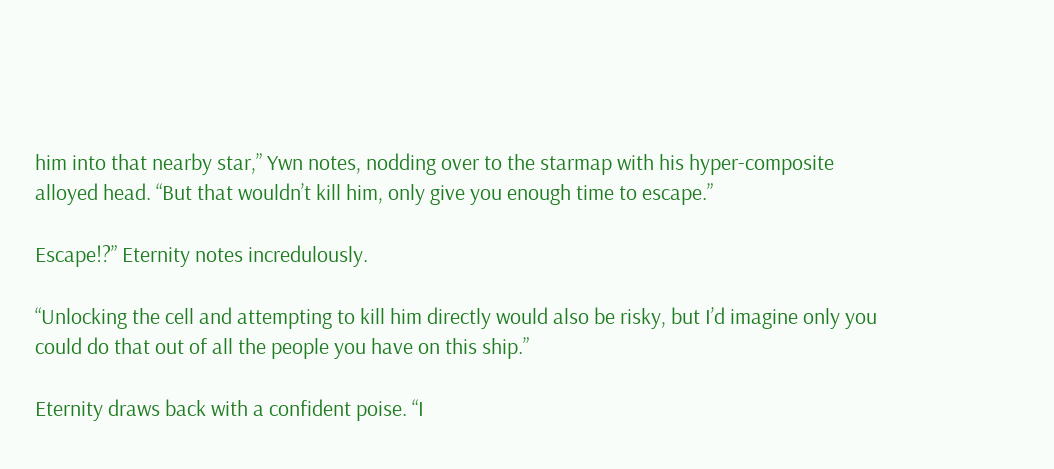him into that nearby star,” Ywn notes, nodding over to the starmap with his hyper-composite alloyed head. “But that wouldn’t kill him, only give you enough time to escape.”

Escape!?” Eternity notes incredulously.

“Unlocking the cell and attempting to kill him directly would also be risky, but I’d imagine only you could do that out of all the people you have on this ship.”

Eternity draws back with a confident poise. “I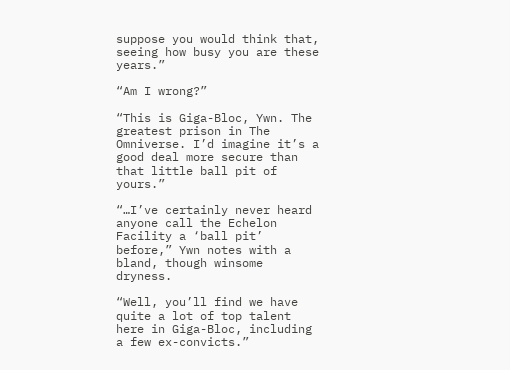suppose you would think that, seeing how busy you are these years.”

“Am I wrong?”

“This is Giga-Bloc, Ywn. The greatest prison in The Omniverse. I’d imagine it’s a good deal more secure than that little ball pit of yours.”

“…I’ve certainly never heard anyone call the Echelon Facility a ‘ball pit’ before,” Ywn notes with a bland, though winsome dryness.

“Well, you’ll find we have quite a lot of top talent here in Giga-Bloc, including a few ex-convicts.”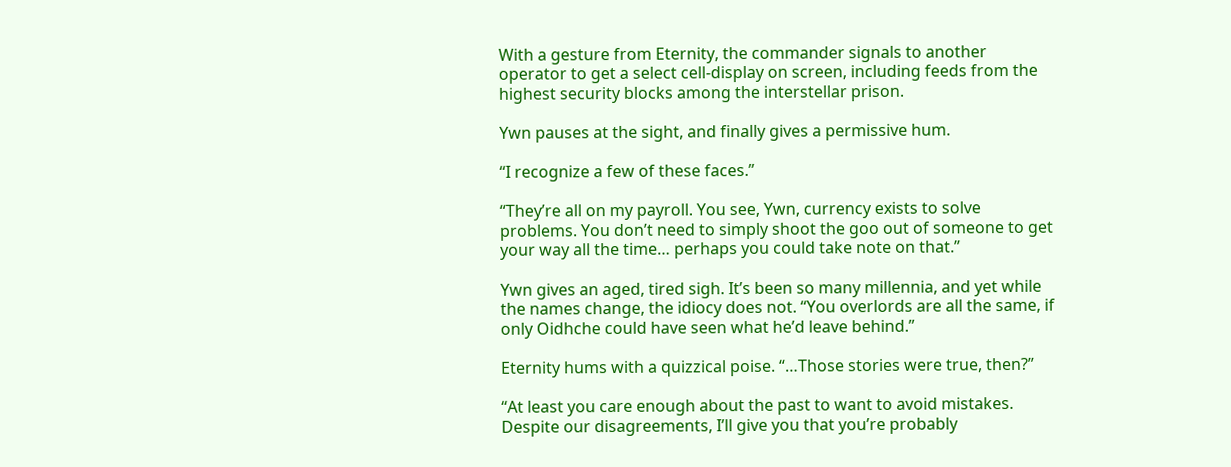With a gesture from Eternity, the commander signals to another operator to get a select cell-display on screen, including feeds from the highest security blocks among the interstellar prison.

Ywn pauses at the sight, and finally gives a permissive hum.

“I recognize a few of these faces.”

“They’re all on my payroll. You see, Ywn, currency exists to solve problems. You don’t need to simply shoot the goo out of someone to get your way all the time… perhaps you could take note on that.”

Ywn gives an aged, tired sigh. It’s been so many millennia, and yet while the names change, the idiocy does not. “You overlords are all the same, if only Oidhche could have seen what he’d leave behind.”

Eternity hums with a quizzical poise. “…Those stories were true, then?”

“At least you care enough about the past to want to avoid mistakes. Despite our disagreements, I’ll give you that you’re probably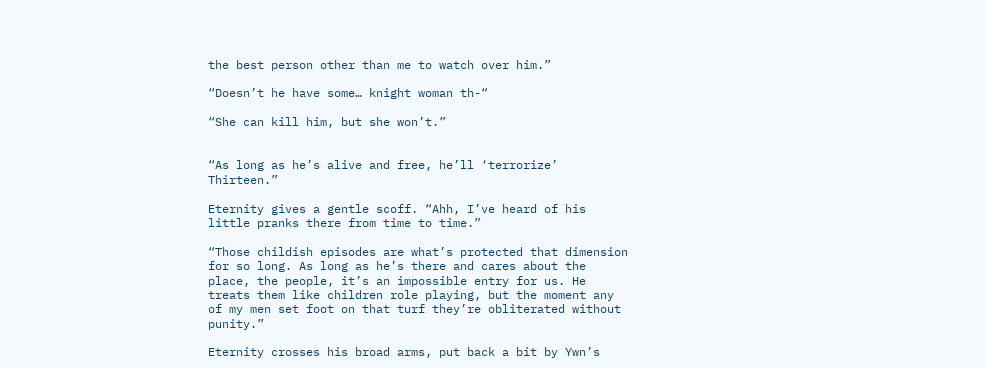the best person other than me to watch over him.”

“Doesn’t he have some… knight woman th-“

“She can kill him, but she won’t.”


“As long as he’s alive and free, he’ll ‘terrorize’ Thirteen.”

Eternity gives a gentle scoff. “Ahh, I’ve heard of his little pranks there from time to time.”

“Those childish episodes are what’s protected that dimension for so long. As long as he’s there and cares about the place, the people, it’s an impossible entry for us. He treats them like children role playing, but the moment any of my men set foot on that turf they’re obliterated without punity.”

Eternity crosses his broad arms, put back a bit by Ywn’s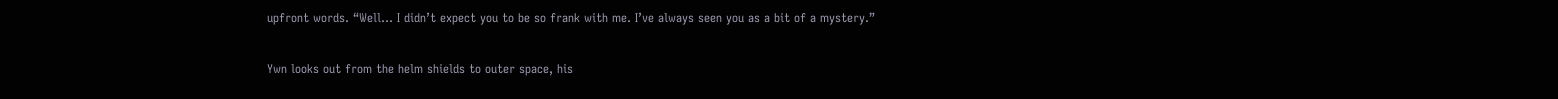upfront words. “Well… I didn’t expect you to be so frank with me. I’ve always seen you as a bit of a mystery.”

Ywn looks out from the helm shields to outer space, his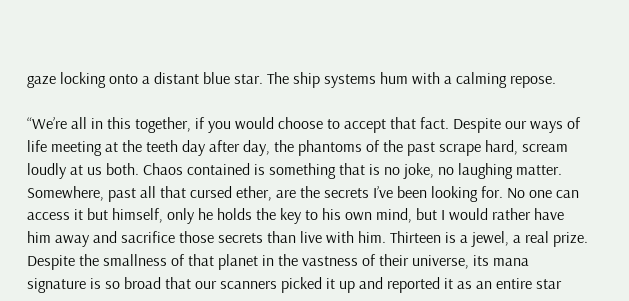gaze locking onto a distant blue star. The ship systems hum with a calming repose.

“We’re all in this together, if you would choose to accept that fact. Despite our ways of life meeting at the teeth day after day, the phantoms of the past scrape hard, scream loudly at us both. Chaos contained is something that is no joke, no laughing matter. Somewhere, past all that cursed ether, are the secrets I’ve been looking for. No one can access it but himself, only he holds the key to his own mind, but I would rather have him away and sacrifice those secrets than live with him. Thirteen is a jewel, a real prize. Despite the smallness of that planet in the vastness of their universe, its mana signature is so broad that our scanners picked it up and reported it as an entire star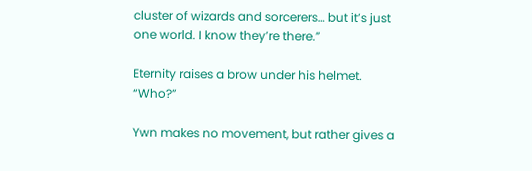cluster of wizards and sorcerers… but it’s just one world. I know they’re there.”

Eternity raises a brow under his helmet. “Who?”

Ywn makes no movement, but rather gives a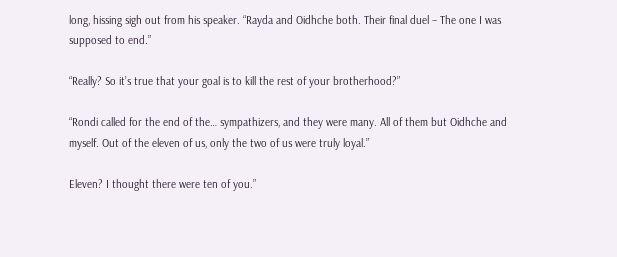long, hissing sigh out from his speaker. “Rayda and Oidhche both. Their final duel – The one I was supposed to end.”

“Really? So it’s true that your goal is to kill the rest of your brotherhood?”

“Rondi called for the end of the… sympathizers, and they were many. All of them but Oidhche and myself. Out of the eleven of us, only the two of us were truly loyal.”

Eleven? I thought there were ten of you.”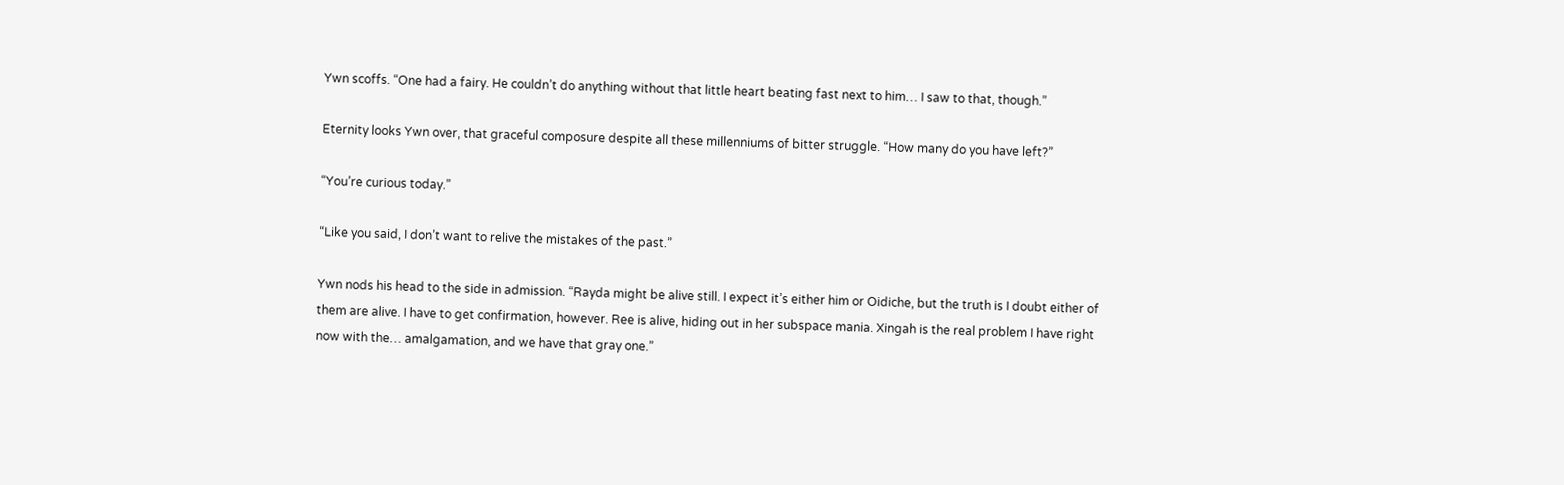Ywn scoffs. “One had a fairy. He couldn’t do anything without that little heart beating fast next to him… I saw to that, though.”

Eternity looks Ywn over, that graceful composure despite all these millenniums of bitter struggle. “How many do you have left?”

“You’re curious today.”

“Like you said, I don’t want to relive the mistakes of the past.”

Ywn nods his head to the side in admission. “Rayda might be alive still. I expect it’s either him or Oidiche, but the truth is I doubt either of them are alive. I have to get confirmation, however. Ree is alive, hiding out in her subspace mania. Xingah is the real problem I have right now with the… amalgamation, and we have that gray one.”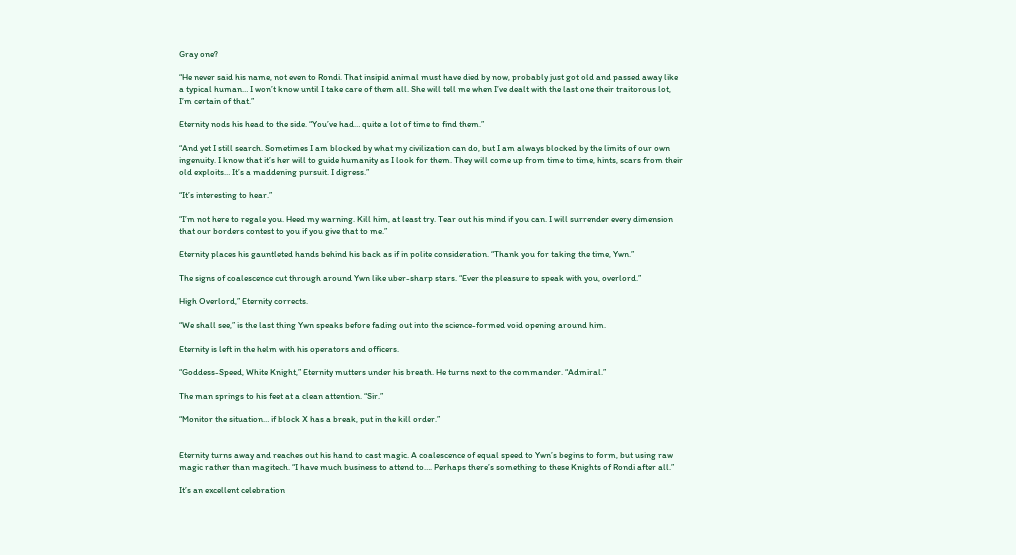Gray one?

“He never said his name, not even to Rondi. That insipid animal must have died by now, probably just got old and passed away like a typical human… I won’t know until I take care of them all. She will tell me when I’ve dealt with the last one their traitorous lot, I’m certain of that.”

Eternity nods his head to the side. “You’ve had… quite a lot of time to find them.”

“And yet I still search. Sometimes I am blocked by what my civilization can do, but I am always blocked by the limits of our own ingenuity. I know that it’s her will to guide humanity as I look for them. They will come up from time to time, hints, scars from their old exploits… It’s a maddening pursuit. I digress.”

“It’s interesting to hear.”

“I’m not here to regale you. Heed my warning. Kill him, at least try. Tear out his mind if you can. I will surrender every dimension that our borders contest to you if you give that to me.”

Eternity places his gauntleted hands behind his back as if in polite consideration. “Thank you for taking the time, Ywn.”

The signs of coalescence cut through around Ywn like uber-sharp stars. “Ever the pleasure to speak with you, overlord.”

High Overlord,” Eternity corrects.

“We shall see,” is the last thing Ywn speaks before fading out into the science-formed void opening around him.

Eternity is left in the helm with his operators and officers.

“Goddess-Speed, White Knight,” Eternity mutters under his breath. He turns next to the commander. “Admiral.”

The man springs to his feet at a clean attention. “Sir.”

“Monitor the situation… if block X has a break, put in the kill order.”


Eternity turns away and reaches out his hand to cast magic. A coalescence of equal speed to Ywn’s begins to form, but using raw magic rather than magitech. “I have much business to attend to…. Perhaps there’s something to these Knights of Rondi after all.”

It’s an excellent celebration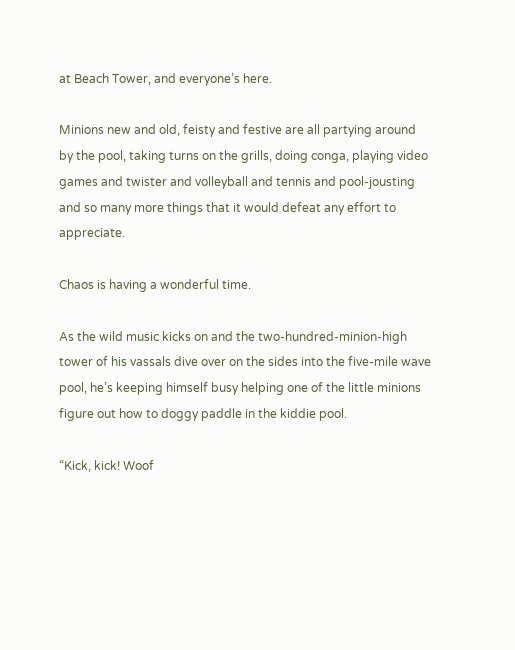at Beach Tower, and everyone’s here.

Minions new and old, feisty and festive are all partying around by the pool, taking turns on the grills, doing conga, playing video games and twister and volleyball and tennis and pool-jousting and so many more things that it would defeat any effort to appreciate.

Chaos is having a wonderful time.

As the wild music kicks on and the two-hundred-minion-high tower of his vassals dive over on the sides into the five-mile wave pool, he’s keeping himself busy helping one of the little minions figure out how to doggy paddle in the kiddie pool.

“Kick, kick! Woof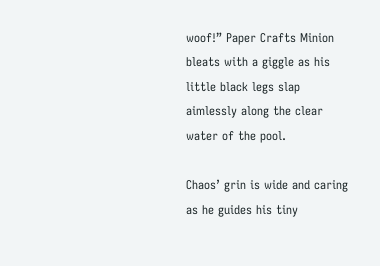woof!” Paper Crafts Minion bleats with a giggle as his little black legs slap aimlessly along the clear water of the pool.

Chaos’ grin is wide and caring as he guides his tiny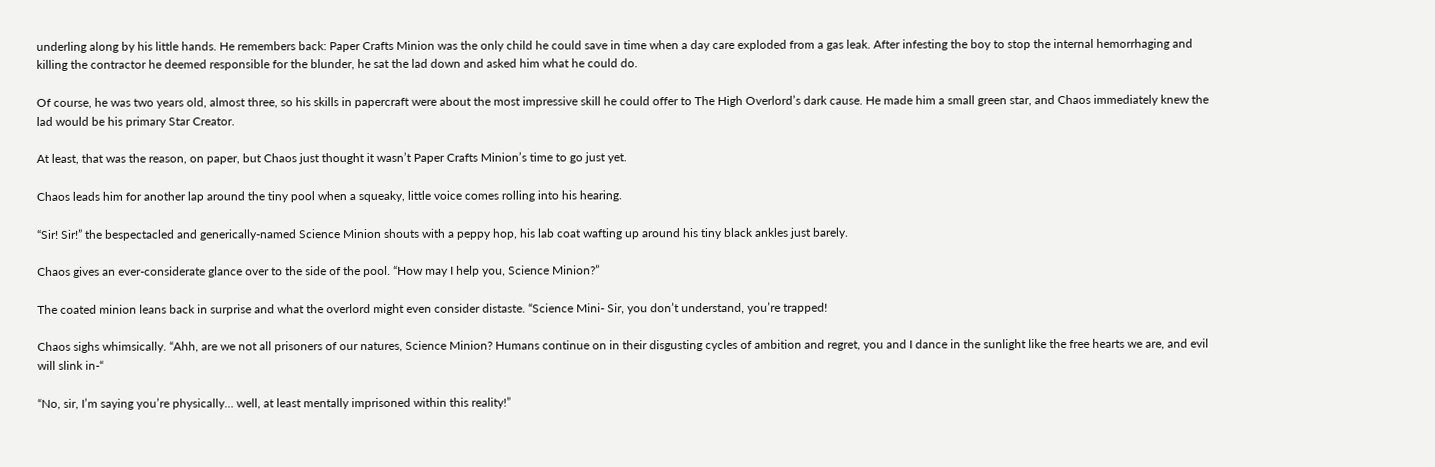underling along by his little hands. He remembers back: Paper Crafts Minion was the only child he could save in time when a day care exploded from a gas leak. After infesting the boy to stop the internal hemorrhaging and killing the contractor he deemed responsible for the blunder, he sat the lad down and asked him what he could do.

Of course, he was two years old, almost three, so his skills in papercraft were about the most impressive skill he could offer to The High Overlord’s dark cause. He made him a small green star, and Chaos immediately knew the lad would be his primary Star Creator.

At least, that was the reason, on paper, but Chaos just thought it wasn’t Paper Crafts Minion’s time to go just yet.

Chaos leads him for another lap around the tiny pool when a squeaky, little voice comes rolling into his hearing.

“Sir! Sir!” the bespectacled and generically-named Science Minion shouts with a peppy hop, his lab coat wafting up around his tiny black ankles just barely.

Chaos gives an ever-considerate glance over to the side of the pool. “How may I help you, Science Minion?”

The coated minion leans back in surprise and what the overlord might even consider distaste. “Science Mini- Sir, you don’t understand, you’re trapped!

Chaos sighs whimsically. “Ahh, are we not all prisoners of our natures, Science Minion? Humans continue on in their disgusting cycles of ambition and regret, you and I dance in the sunlight like the free hearts we are, and evil will slink in-“

“No, sir, I’m saying you’re physically… well, at least mentally imprisoned within this reality!”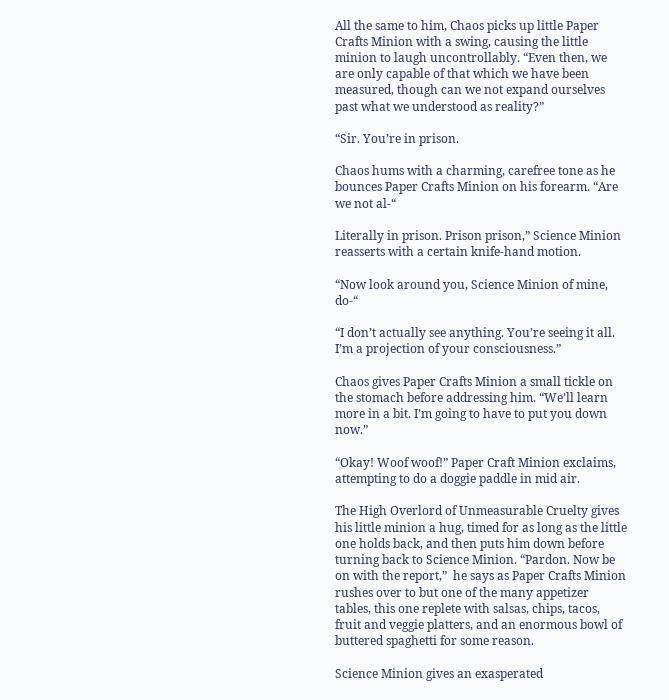All the same to him, Chaos picks up little Paper Crafts Minion with a swing, causing the little minion to laugh uncontrollably. “Even then, we are only capable of that which we have been measured, though can we not expand ourselves past what we understood as reality?”

“Sir. You’re in prison.

Chaos hums with a charming, carefree tone as he bounces Paper Crafts Minion on his forearm. “Are we not al-“

Literally in prison. Prison prison,” Science Minion reasserts with a certain knife-hand motion.

“Now look around you, Science Minion of mine, do-“

“I don’t actually see anything. You’re seeing it all. I’m a projection of your consciousness.”

Chaos gives Paper Crafts Minion a small tickle on the stomach before addressing him. “We’ll learn more in a bit. I’m going to have to put you down now.”

“Okay! Woof woof!” Paper Craft Minion exclaims, attempting to do a doggie paddle in mid air.

The High Overlord of Unmeasurable Cruelty gives his little minion a hug, timed for as long as the little one holds back, and then puts him down before turning back to Science Minion. “Pardon. Now be on with the report,”  he says as Paper Crafts Minion rushes over to but one of the many appetizer tables, this one replete with salsas, chips, tacos, fruit and veggie platters, and an enormous bowl of buttered spaghetti for some reason.

Science Minion gives an exasperated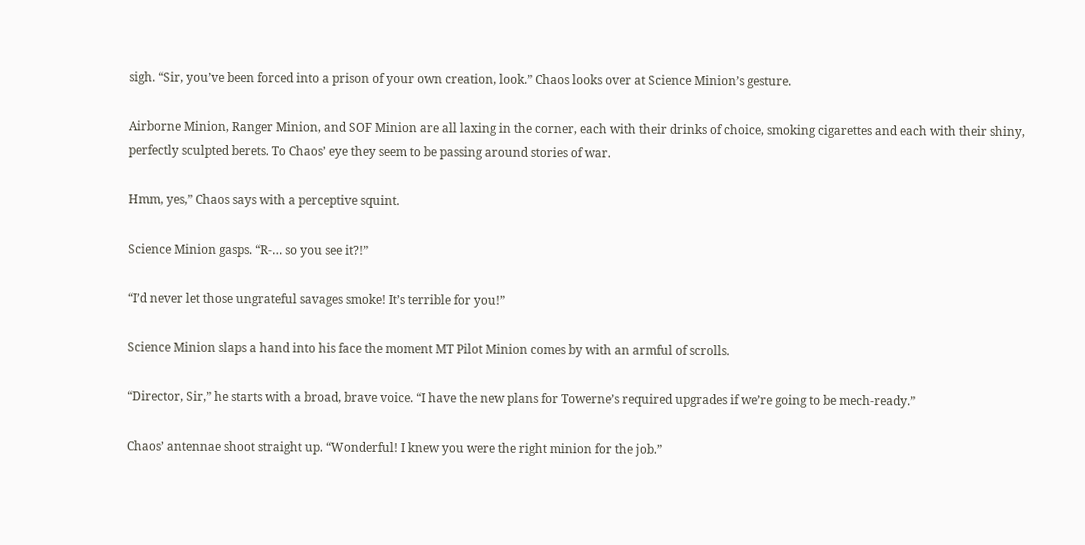sigh. “Sir, you’ve been forced into a prison of your own creation, look.” Chaos looks over at Science Minion’s gesture.

Airborne Minion, Ranger Minion, and SOF Minion are all laxing in the corner, each with their drinks of choice, smoking cigarettes and each with their shiny, perfectly sculpted berets. To Chaos’ eye they seem to be passing around stories of war.

Hmm, yes,” Chaos says with a perceptive squint.

Science Minion gasps. “R-… so you see it?!”

“I’d never let those ungrateful savages smoke! It’s terrible for you!”

Science Minion slaps a hand into his face the moment MT Pilot Minion comes by with an armful of scrolls.

“Director, Sir,” he starts with a broad, brave voice. “I have the new plans for Towerne’s required upgrades if we’re going to be mech-ready.”

Chaos’ antennae shoot straight up. “Wonderful! I knew you were the right minion for the job.”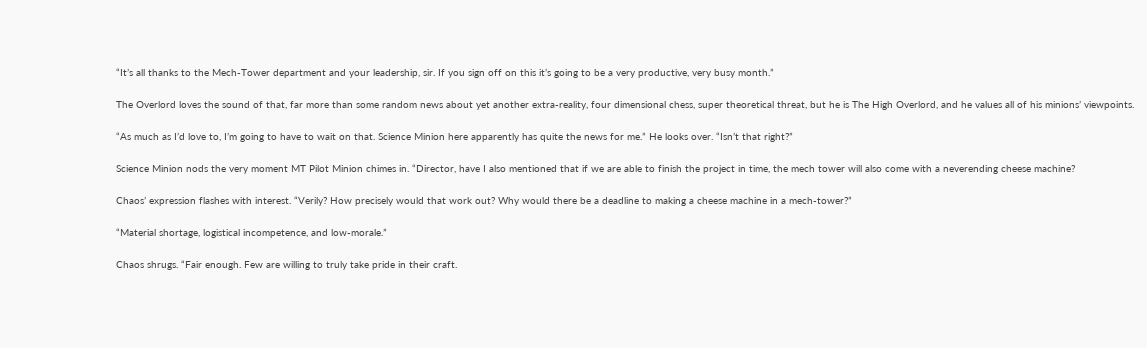“It’s all thanks to the Mech-Tower department and your leadership, sir. If you sign off on this it’s going to be a very productive, very busy month.”

The Overlord loves the sound of that, far more than some random news about yet another extra-reality, four dimensional chess, super theoretical threat, but he is The High Overlord, and he values all of his minions’ viewpoints.

“As much as I’d love to, I’m going to have to wait on that. Science Minion here apparently has quite the news for me.” He looks over. “Isn’t that right?”

Science Minion nods the very moment MT Pilot Minion chimes in. “Director, have I also mentioned that if we are able to finish the project in time, the mech tower will also come with a neverending cheese machine?

Chaos’ expression flashes with interest. “Verily? How precisely would that work out? Why would there be a deadline to making a cheese machine in a mech-tower?”

“Material shortage, logistical incompetence, and low-morale.”

Chaos shrugs. “Fair enough. Few are willing to truly take pride in their craft.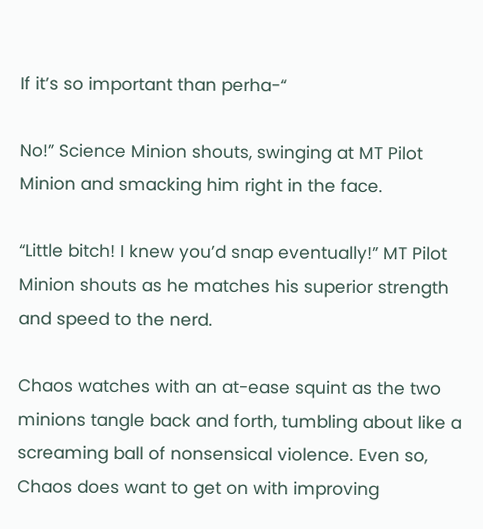If it’s so important than perha-“

No!” Science Minion shouts, swinging at MT Pilot Minion and smacking him right in the face.

“Little bitch! I knew you’d snap eventually!” MT Pilot Minion shouts as he matches his superior strength and speed to the nerd.

Chaos watches with an at-ease squint as the two minions tangle back and forth, tumbling about like a screaming ball of nonsensical violence. Even so, Chaos does want to get on with improving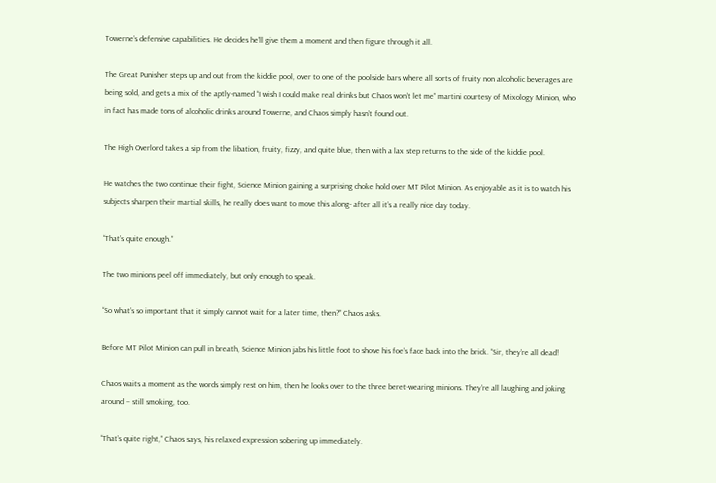Towerne’s defensive capabilities. He decides he’ll give them a moment and then figure through it all.

The Great Punisher steps up and out from the kiddie pool, over to one of the poolside bars where all sorts of fruity non alcoholic beverages are being sold, and gets a mix of the aptly-named “I wish I could make real drinks but Chaos won’t let me” martini courtesy of Mixology Minion, who in fact has made tons of alcoholic drinks around Towerne, and Chaos simply hasn’t found out.

The High Overlord takes a sip from the libation, fruity, fizzy, and quite blue, then with a lax step returns to the side of the kiddie pool.

He watches the two continue their fight, Science Minion gaining a surprising choke hold over MT Pilot Minion. As enjoyable as it is to watch his subjects sharpen their martial skills, he really does want to move this along- after all it’s a really nice day today.

“That’s quite enough.”

The two minions peel off immediately, but only enough to speak.

“So what’s so important that it simply cannot wait for a later time, then?” Chaos asks.

Before MT Pilot Minion can pull in breath, Science Minion jabs his little foot to shove his foe’s face back into the brick. “Sir, they’re all dead!

Chaos waits a moment as the words simply rest on him, then he looks over to the three beret-wearing minions. They’re all laughing and joking around – still smoking, too.

“That’s quite right,” Chaos says, his relaxed expression sobering up immediately.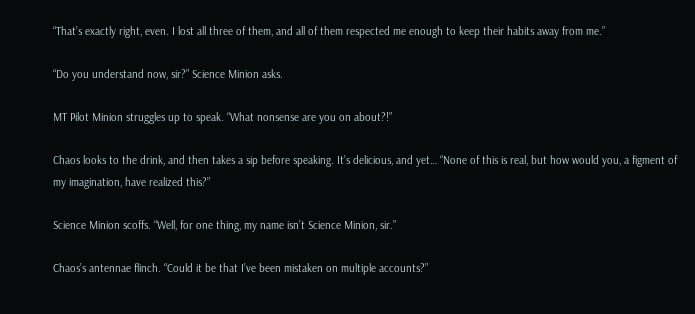“That’s exactly right, even. I lost all three of them, and all of them respected me enough to keep their habits away from me.”

“Do you understand now, sir?” Science Minion asks.

MT Pilot Minion struggles up to speak. “What nonsense are you on about?!”

Chaos looks to the drink, and then takes a sip before speaking. It’s delicious, and yet… “None of this is real, but how would you, a figment of my imagination, have realized this?”

Science Minion scoffs. “Well, for one thing, my name isn’t Science Minion, sir.”

Chaos’s antennae flinch. “Could it be that I’ve been mistaken on multiple accounts?”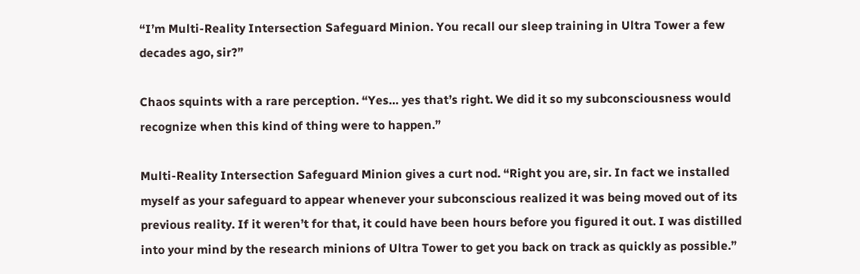“I’m Multi-Reality Intersection Safeguard Minion. You recall our sleep training in Ultra Tower a few decades ago, sir?”

Chaos squints with a rare perception. “Yes… yes that’s right. We did it so my subconsciousness would recognize when this kind of thing were to happen.”

Multi-Reality Intersection Safeguard Minion gives a curt nod. “Right you are, sir. In fact we installed myself as your safeguard to appear whenever your subconscious realized it was being moved out of its previous reality. If it weren’t for that, it could have been hours before you figured it out. I was distilled into your mind by the research minions of Ultra Tower to get you back on track as quickly as possible.”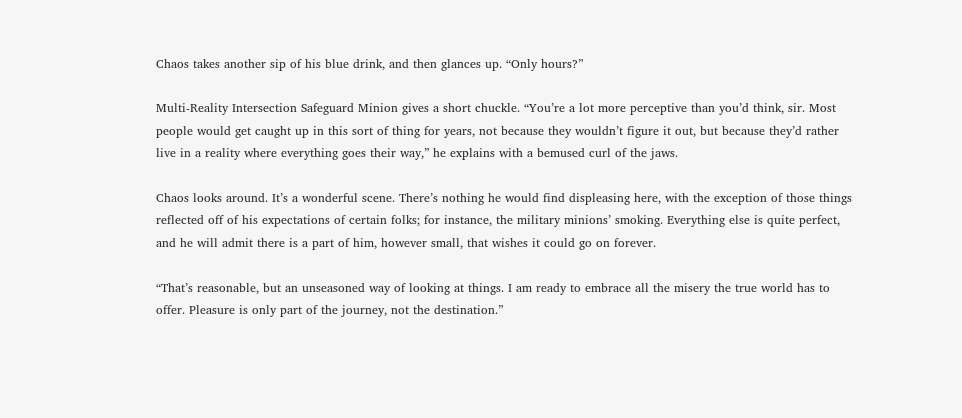Chaos takes another sip of his blue drink, and then glances up. “Only hours?”

Multi-Reality Intersection Safeguard Minion gives a short chuckle. “You’re a lot more perceptive than you’d think, sir. Most people would get caught up in this sort of thing for years, not because they wouldn’t figure it out, but because they’d rather live in a reality where everything goes their way,” he explains with a bemused curl of the jaws.

Chaos looks around. It’s a wonderful scene. There’s nothing he would find displeasing here, with the exception of those things reflected off of his expectations of certain folks; for instance, the military minions’ smoking. Everything else is quite perfect, and he will admit there is a part of him, however small, that wishes it could go on forever.

“That’s reasonable, but an unseasoned way of looking at things. I am ready to embrace all the misery the true world has to offer. Pleasure is only part of the journey, not the destination.”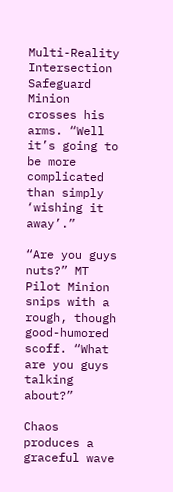Multi-Reality Intersection Safeguard Minion crosses his arms. “Well it’s going to be more complicated than simply ‘wishing it away’.”

“Are you guys nuts?” MT Pilot Minion snips with a rough, though good-humored scoff. “What are you guys talking about?”

Chaos produces a graceful wave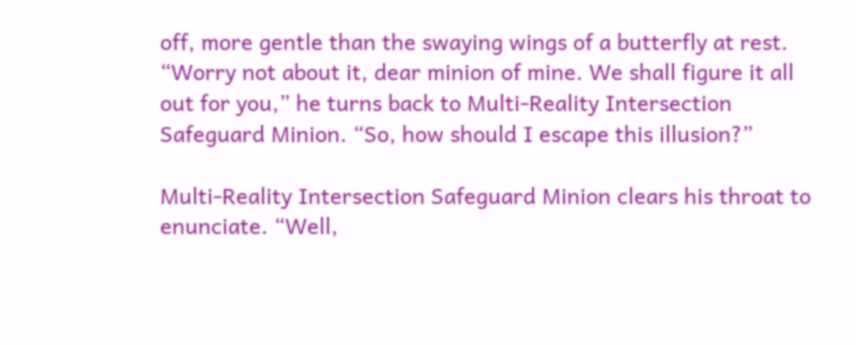off, more gentle than the swaying wings of a butterfly at rest. “Worry not about it, dear minion of mine. We shall figure it all out for you,” he turns back to Multi-Reality Intersection Safeguard Minion. “So, how should I escape this illusion?”

Multi-Reality Intersection Safeguard Minion clears his throat to enunciate. “Well,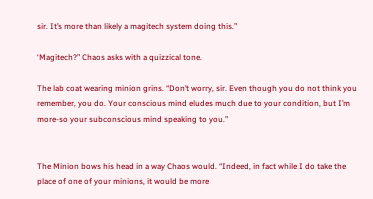sir. It’s more than likely a magitech system doing this.”

‘Magitech?” Chaos asks with a quizzical tone.

The lab coat wearing minion grins. “Don’t worry, sir. Even though you do not think you remember, you do. Your conscious mind eludes much due to your condition, but I’m more-so your subconscious mind speaking to you.”


The Minion bows his head in a way Chaos would. “Indeed, in fact while I do take the place of one of your minions, it would be more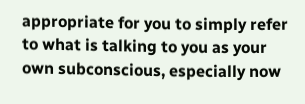appropriate for you to simply refer to what is talking to you as your own subconscious, especially now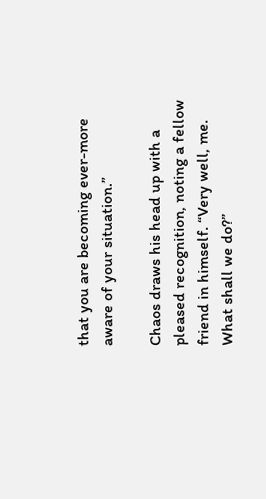that you are becoming ever-more aware of your situation.”

Chaos draws his head up with a pleased recognition, noting a fellow friend in himself. “Very well, me. What shall we do?”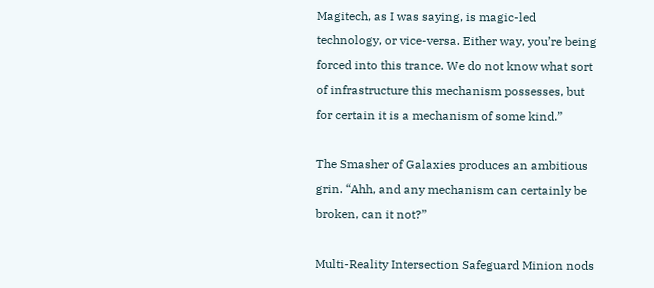Magitech, as I was saying, is magic-led technology, or vice-versa. Either way, you’re being forced into this trance. We do not know what sort of infrastructure this mechanism possesses, but for certain it is a mechanism of some kind.”

The Smasher of Galaxies produces an ambitious grin. “Ahh, and any mechanism can certainly be broken, can it not?”

Multi-Reality Intersection Safeguard Minion nods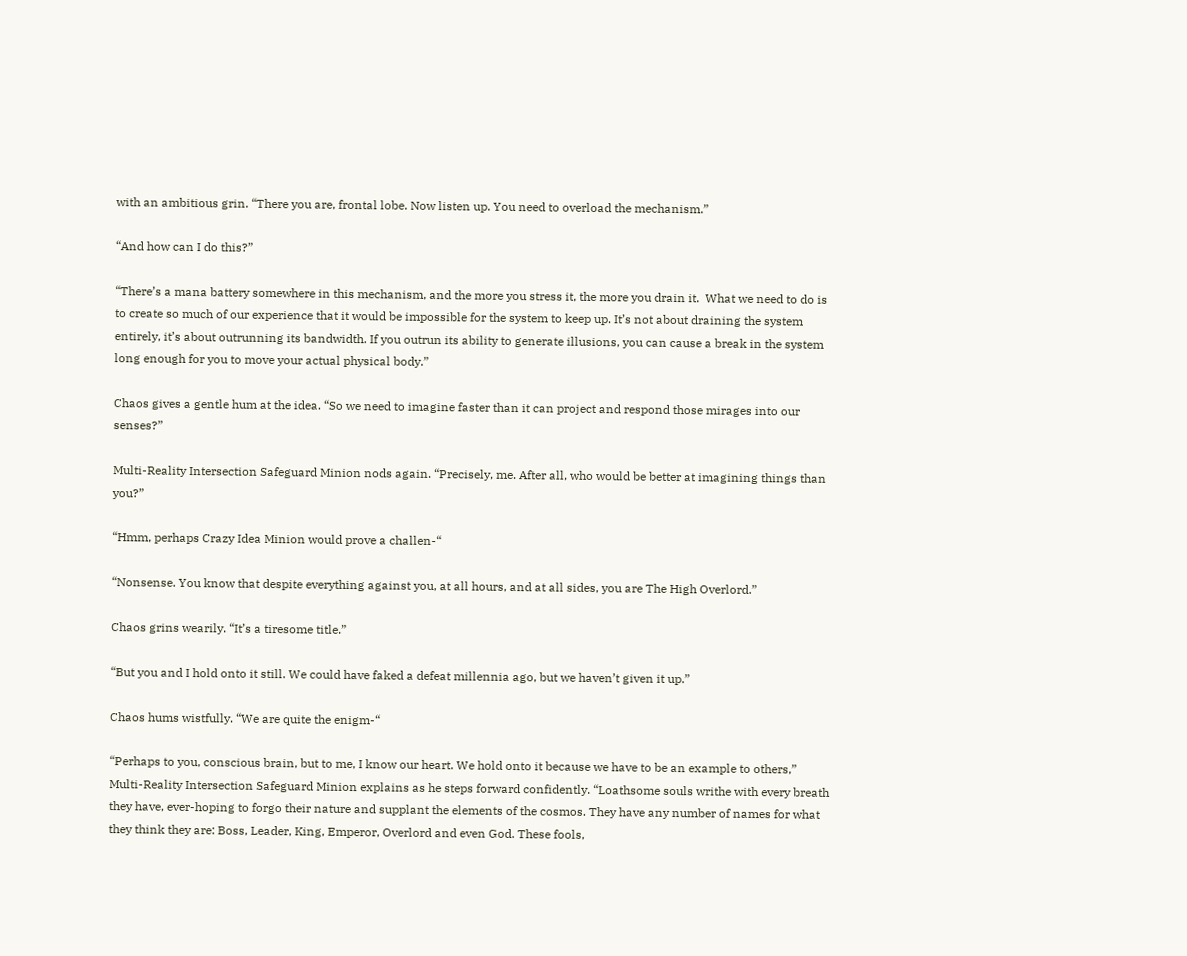with an ambitious grin. “There you are, frontal lobe. Now listen up. You need to overload the mechanism.”

“And how can I do this?”

“There’s a mana battery somewhere in this mechanism, and the more you stress it, the more you drain it.  What we need to do is to create so much of our experience that it would be impossible for the system to keep up. It’s not about draining the system entirely, it’s about outrunning its bandwidth. If you outrun its ability to generate illusions, you can cause a break in the system long enough for you to move your actual physical body.”

Chaos gives a gentle hum at the idea. “So we need to imagine faster than it can project and respond those mirages into our senses?”

Multi-Reality Intersection Safeguard Minion nods again. “Precisely, me. After all, who would be better at imagining things than you?”

“Hmm, perhaps Crazy Idea Minion would prove a challen-“

“Nonsense. You know that despite everything against you, at all hours, and at all sides, you are The High Overlord.”

Chaos grins wearily. “It’s a tiresome title.”

“But you and I hold onto it still. We could have faked a defeat millennia ago, but we haven’t given it up.”

Chaos hums wistfully. “We are quite the enigm-“

“Perhaps to you, conscious brain, but to me, I know our heart. We hold onto it because we have to be an example to others,” Multi-Reality Intersection Safeguard Minion explains as he steps forward confidently. “Loathsome souls writhe with every breath they have, ever-hoping to forgo their nature and supplant the elements of the cosmos. They have any number of names for what they think they are: Boss, Leader, King, Emperor, Overlord and even God. These fools,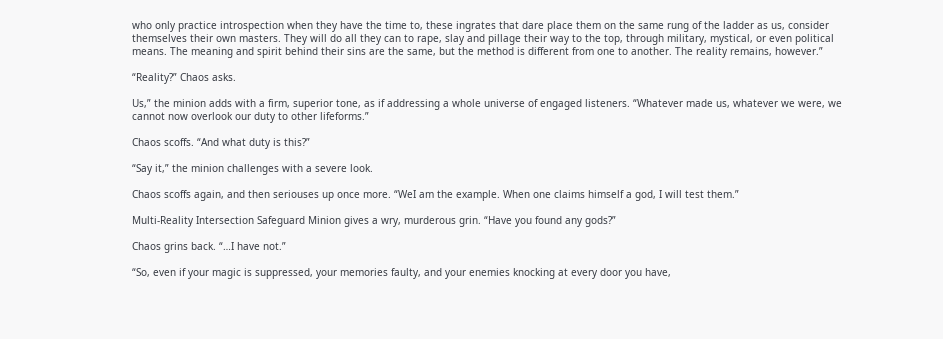who only practice introspection when they have the time to, these ingrates that dare place them on the same rung of the ladder as us, consider themselves their own masters. They will do all they can to rape, slay and pillage their way to the top, through military, mystical, or even political means. The meaning and spirit behind their sins are the same, but the method is different from one to another. The reality remains, however.”

“Reality?” Chaos asks.

Us,” the minion adds with a firm, superior tone, as if addressing a whole universe of engaged listeners. “Whatever made us, whatever we were, we cannot now overlook our duty to other lifeforms.”

Chaos scoffs. “And what duty is this?”

“Say it,” the minion challenges with a severe look.

Chaos scoffs again, and then seriouses up once more. “WeI am the example. When one claims himself a god, I will test them.”

Multi-Reality Intersection Safeguard Minion gives a wry, murderous grin. “Have you found any gods?”

Chaos grins back. “…I have not.”

“So, even if your magic is suppressed, your memories faulty, and your enemies knocking at every door you have,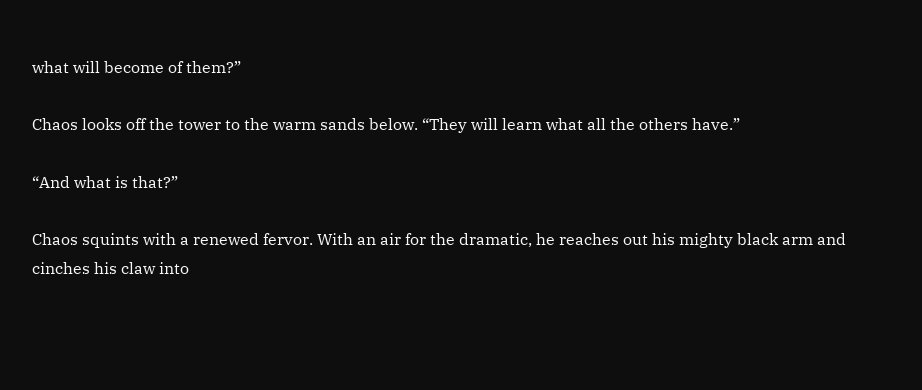what will become of them?”

Chaos looks off the tower to the warm sands below. “They will learn what all the others have.”

“And what is that?”

Chaos squints with a renewed fervor. With an air for the dramatic, he reaches out his mighty black arm and cinches his claw into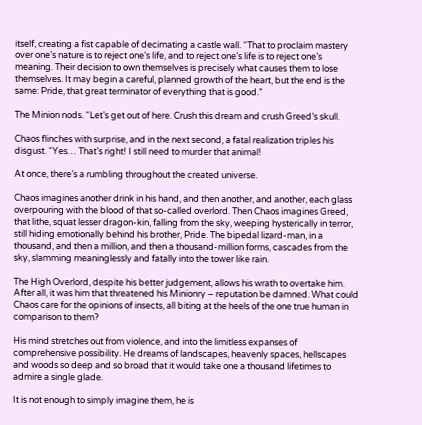itself, creating a fist capable of decimating a castle wall. “That to proclaim mastery over one’s nature is to reject one’s life, and to reject one’s life is to reject one’s meaning. Their decision to own themselves is precisely what causes them to lose themselves. It may begin a careful, planned growth of the heart, but the end is the same: Pride, that great terminator of everything that is good.”

The Minion nods. “Let’s get out of here. Crush this dream and crush Greed’s skull.

Chaos flinches with surprise, and in the next second, a fatal realization triples his disgust. “Yes… That’s right! I still need to murder that animal!

At once, there’s a rumbling throughout the created universe.

Chaos imagines another drink in his hand, and then another, and another, each glass overpouring with the blood of that so-called overlord. Then Chaos imagines Greed, that lithe, squat lesser dragon-kin, falling from the sky, weeping hysterically in terror, still hiding emotionally behind his brother, Pride. The bipedal lizard-man, in a thousand, and then a million, and then a thousand-million forms, cascades from the sky, slamming meaninglessly and fatally into the tower like rain.

The High Overlord, despite his better judgement, allows his wrath to overtake him. After all, it was him that threatened his Minionry – reputation be damned. What could Chaos care for the opinions of insects, all biting at the heels of the one true human in comparison to them?

His mind stretches out from violence, and into the limitless expanses of comprehensive possibility. He dreams of landscapes, heavenly spaces, hellscapes and woods so deep and so broad that it would take one a thousand lifetimes to admire a single glade.

It is not enough to simply imagine them, he is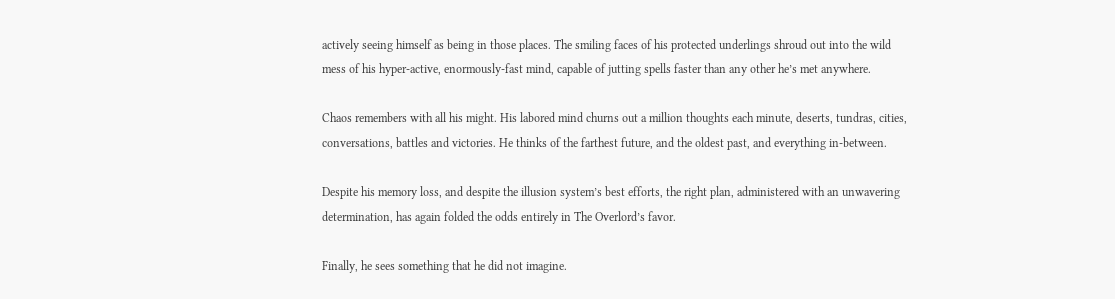actively seeing himself as being in those places. The smiling faces of his protected underlings shroud out into the wild mess of his hyper-active, enormously-fast mind, capable of jutting spells faster than any other he’s met anywhere.

Chaos remembers with all his might. His labored mind churns out a million thoughts each minute, deserts, tundras, cities, conversations, battles and victories. He thinks of the farthest future, and the oldest past, and everything in-between.

Despite his memory loss, and despite the illusion system’s best efforts, the right plan, administered with an unwavering determination, has again folded the odds entirely in The Overlord’s favor.

Finally, he sees something that he did not imagine.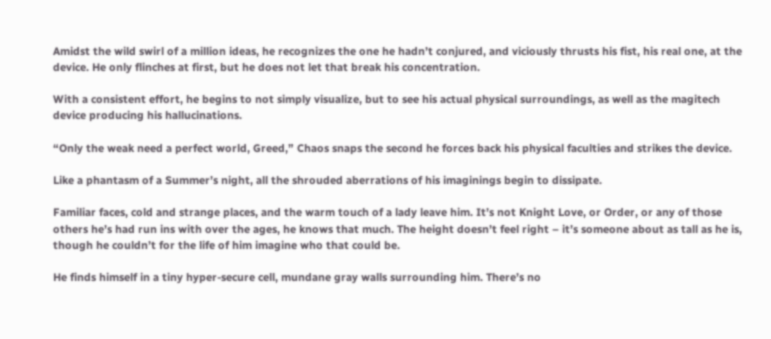Amidst the wild swirl of a million ideas, he recognizes the one he hadn’t conjured, and viciously thrusts his fist, his real one, at the device. He only flinches at first, but he does not let that break his concentration.

With a consistent effort, he begins to not simply visualize, but to see his actual physical surroundings, as well as the magitech device producing his hallucinations.

“Only the weak need a perfect world, Greed,” Chaos snaps the second he forces back his physical faculties and strikes the device.

Like a phantasm of a Summer’s night, all the shrouded aberrations of his imaginings begin to dissipate.

Familiar faces, cold and strange places, and the warm touch of a lady leave him. It’s not Knight Love, or Order, or any of those others he’s had run ins with over the ages, he knows that much. The height doesn’t feel right – it’s someone about as tall as he is, though he couldn’t for the life of him imagine who that could be.

He finds himself in a tiny hyper-secure cell, mundane gray walls surrounding him. There’s no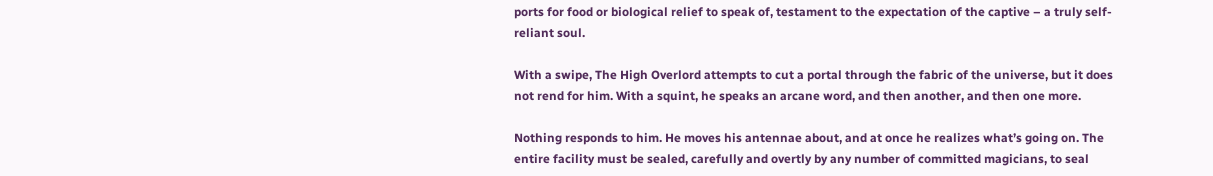ports for food or biological relief to speak of, testament to the expectation of the captive – a truly self-reliant soul.

With a swipe, The High Overlord attempts to cut a portal through the fabric of the universe, but it does not rend for him. With a squint, he speaks an arcane word, and then another, and then one more.

Nothing responds to him. He moves his antennae about, and at once he realizes what’s going on. The entire facility must be sealed, carefully and overtly by any number of committed magicians, to seal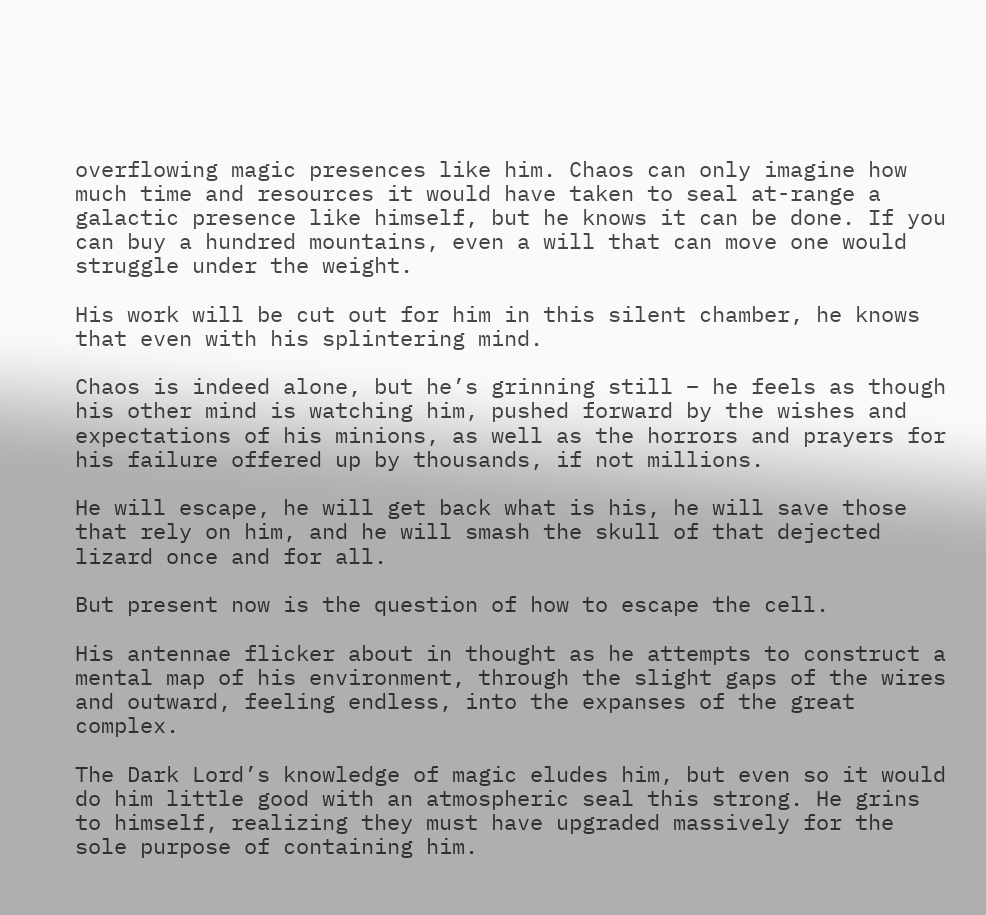overflowing magic presences like him. Chaos can only imagine how much time and resources it would have taken to seal at-range a galactic presence like himself, but he knows it can be done. If you can buy a hundred mountains, even a will that can move one would struggle under the weight.

His work will be cut out for him in this silent chamber, he knows that even with his splintering mind.

Chaos is indeed alone, but he’s grinning still – he feels as though his other mind is watching him, pushed forward by the wishes and expectations of his minions, as well as the horrors and prayers for his failure offered up by thousands, if not millions.

He will escape, he will get back what is his, he will save those that rely on him, and he will smash the skull of that dejected lizard once and for all.

But present now is the question of how to escape the cell.

His antennae flicker about in thought as he attempts to construct a mental map of his environment, through the slight gaps of the wires and outward, feeling endless, into the expanses of the great complex.

The Dark Lord’s knowledge of magic eludes him, but even so it would do him little good with an atmospheric seal this strong. He grins to himself, realizing they must have upgraded massively for the sole purpose of containing him.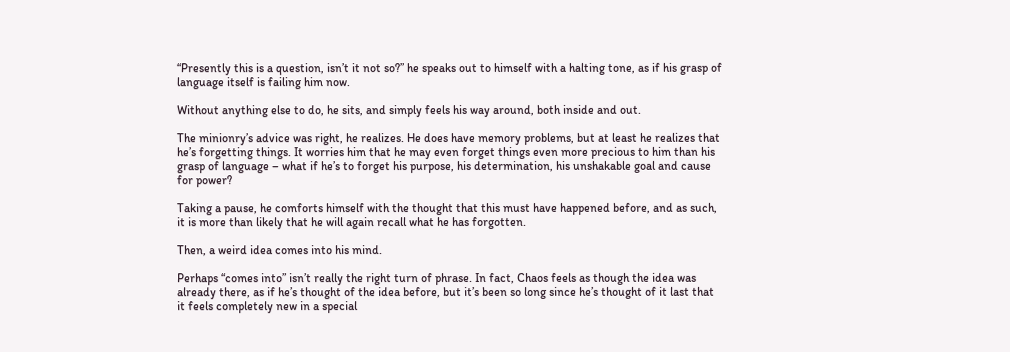“Presently this is a question, isn’t it not so?” he speaks out to himself with a halting tone, as if his grasp of language itself is failing him now.

Without anything else to do, he sits, and simply feels his way around, both inside and out.

The minionry’s advice was right, he realizes. He does have memory problems, but at least he realizes that he’s forgetting things. It worries him that he may even forget things even more precious to him than his grasp of language – what if he’s to forget his purpose, his determination, his unshakable goal and cause for power?

Taking a pause, he comforts himself with the thought that this must have happened before, and as such, it is more than likely that he will again recall what he has forgotten.

Then, a weird idea comes into his mind.

Perhaps “comes into” isn’t really the right turn of phrase. In fact, Chaos feels as though the idea was already there, as if he’s thought of the idea before, but it’s been so long since he’s thought of it last that it feels completely new in a special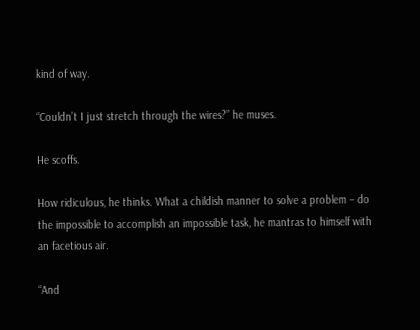kind of way.

“Couldn’t I just stretch through the wires?” he muses.

He scoffs.

How ridiculous, he thinks. What a childish manner to solve a problem – do the impossible to accomplish an impossible task, he mantras to himself with an facetious air.

“And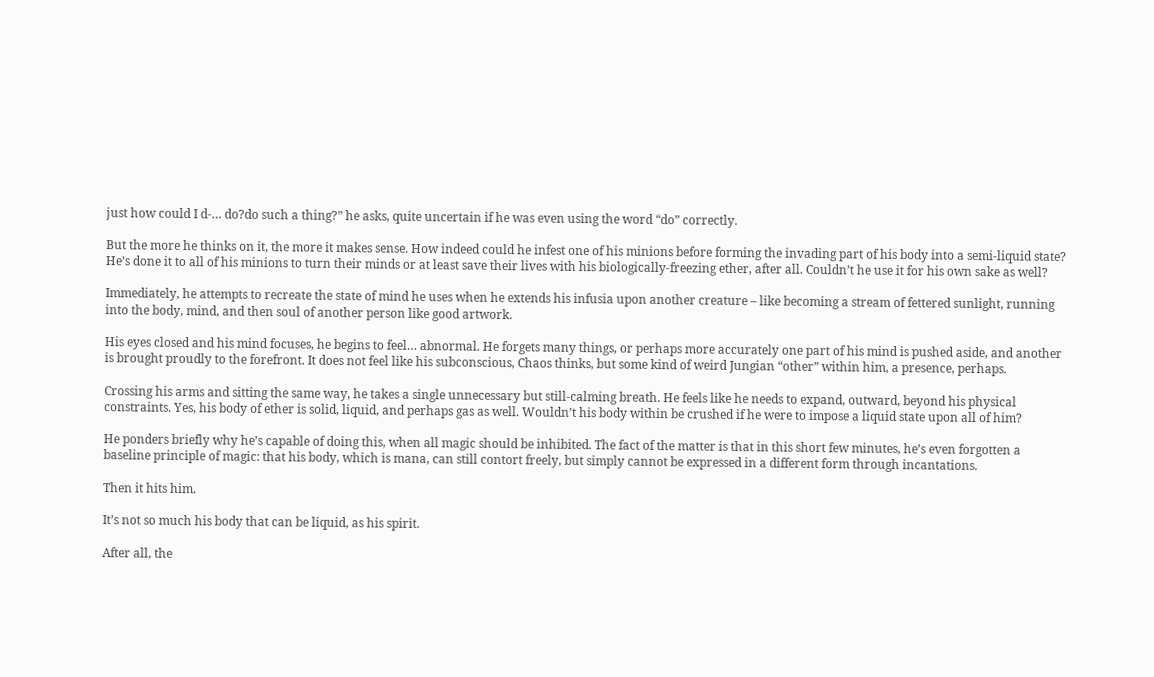just how could I d-… do?do such a thing?” he asks, quite uncertain if he was even using the word “do” correctly.

But the more he thinks on it, the more it makes sense. How indeed could he infest one of his minions before forming the invading part of his body into a semi-liquid state? He’s done it to all of his minions to turn their minds or at least save their lives with his biologically-freezing ether, after all. Couldn’t he use it for his own sake as well?

Immediately, he attempts to recreate the state of mind he uses when he extends his infusia upon another creature – like becoming a stream of fettered sunlight, running into the body, mind, and then soul of another person like good artwork.

His eyes closed and his mind focuses, he begins to feel… abnormal. He forgets many things, or perhaps more accurately one part of his mind is pushed aside, and another is brought proudly to the forefront. It does not feel like his subconscious, Chaos thinks, but some kind of weird Jungian “other” within him, a presence, perhaps.

Crossing his arms and sitting the same way, he takes a single unnecessary but still-calming breath. He feels like he needs to expand, outward, beyond his physical constraints. Yes, his body of ether is solid, liquid, and perhaps gas as well. Wouldn’t his body within be crushed if he were to impose a liquid state upon all of him?

He ponders briefly why he’s capable of doing this, when all magic should be inhibited. The fact of the matter is that in this short few minutes, he’s even forgotten a baseline principle of magic: that his body, which is mana, can still contort freely, but simply cannot be expressed in a different form through incantations.

Then it hits him.

It’s not so much his body that can be liquid, as his spirit.

After all, the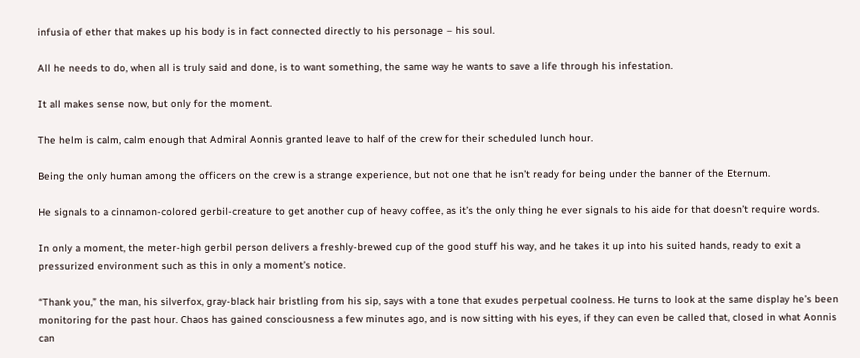infusia of ether that makes up his body is in fact connected directly to his personage – his soul.

All he needs to do, when all is truly said and done, is to want something, the same way he wants to save a life through his infestation.

It all makes sense now, but only for the moment.

The helm is calm, calm enough that Admiral Aonnis granted leave to half of the crew for their scheduled lunch hour.

Being the only human among the officers on the crew is a strange experience, but not one that he isn’t ready for being under the banner of the Eternum.

He signals to a cinnamon-colored gerbil-creature to get another cup of heavy coffee, as it’s the only thing he ever signals to his aide for that doesn’t require words.

In only a moment, the meter-high gerbil person delivers a freshly-brewed cup of the good stuff his way, and he takes it up into his suited hands, ready to exit a pressurized environment such as this in only a moment’s notice.

“Thank you,” the man, his silverfox, gray-black hair bristling from his sip, says with a tone that exudes perpetual coolness. He turns to look at the same display he’s been monitoring for the past hour. Chaos has gained consciousness a few minutes ago, and is now sitting with his eyes, if they can even be called that, closed in what Aonnis can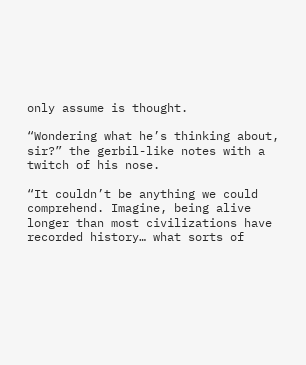only assume is thought.

“Wondering what he’s thinking about, sir?” the gerbil-like notes with a twitch of his nose.

“It couldn’t be anything we could comprehend. Imagine, being alive longer than most civilizations have recorded history… what sorts of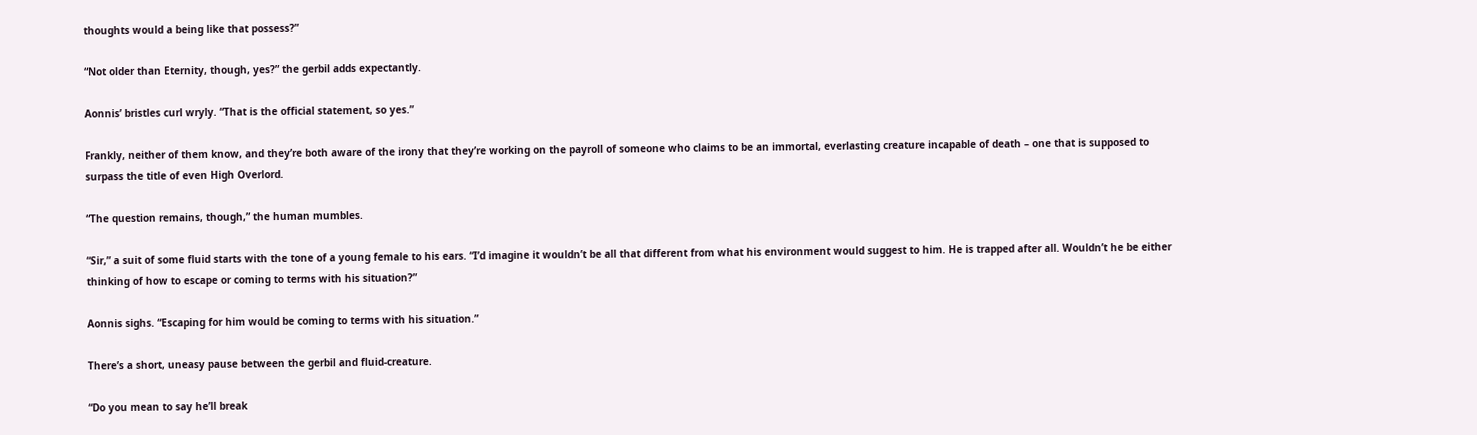thoughts would a being like that possess?”

“Not older than Eternity, though, yes?” the gerbil adds expectantly.

Aonnis’ bristles curl wryly. “That is the official statement, so yes.”

Frankly, neither of them know, and they’re both aware of the irony that they’re working on the payroll of someone who claims to be an immortal, everlasting creature incapable of death – one that is supposed to surpass the title of even High Overlord.

“The question remains, though,” the human mumbles.

“Sir,” a suit of some fluid starts with the tone of a young female to his ears. “I’d imagine it wouldn’t be all that different from what his environment would suggest to him. He is trapped after all. Wouldn’t he be either thinking of how to escape or coming to terms with his situation?”

Aonnis sighs. “Escaping for him would be coming to terms with his situation.”

There’s a short, uneasy pause between the gerbil and fluid-creature.

“Do you mean to say he’ll break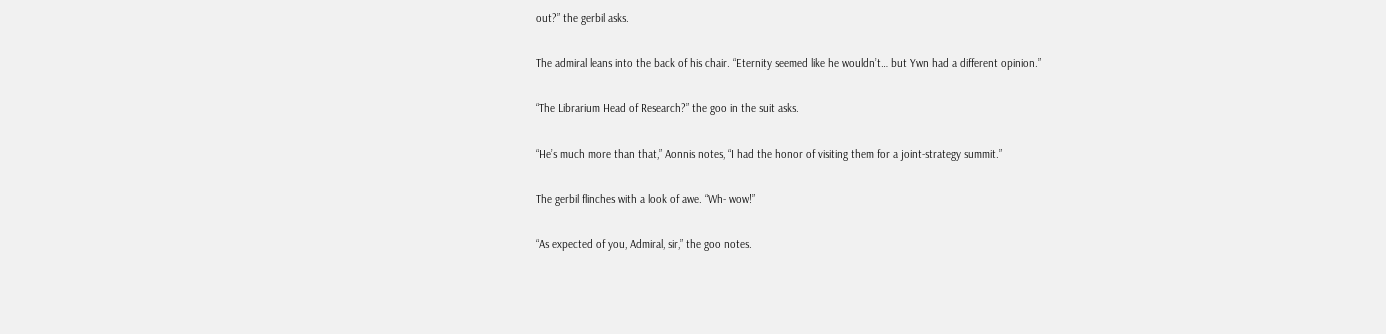out?” the gerbil asks.

The admiral leans into the back of his chair. “Eternity seemed like he wouldn’t… but Ywn had a different opinion.”

“The Librarium Head of Research?” the goo in the suit asks.

“He’s much more than that,” Aonnis notes, “I had the honor of visiting them for a joint-strategy summit.”

The gerbil flinches with a look of awe. “Wh- wow!”

“As expected of you, Admiral, sir,” the goo notes.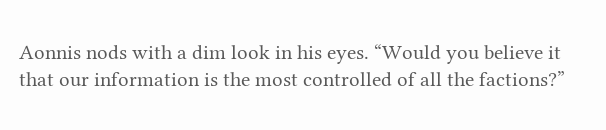Aonnis nods with a dim look in his eyes. “Would you believe it that our information is the most controlled of all the factions?”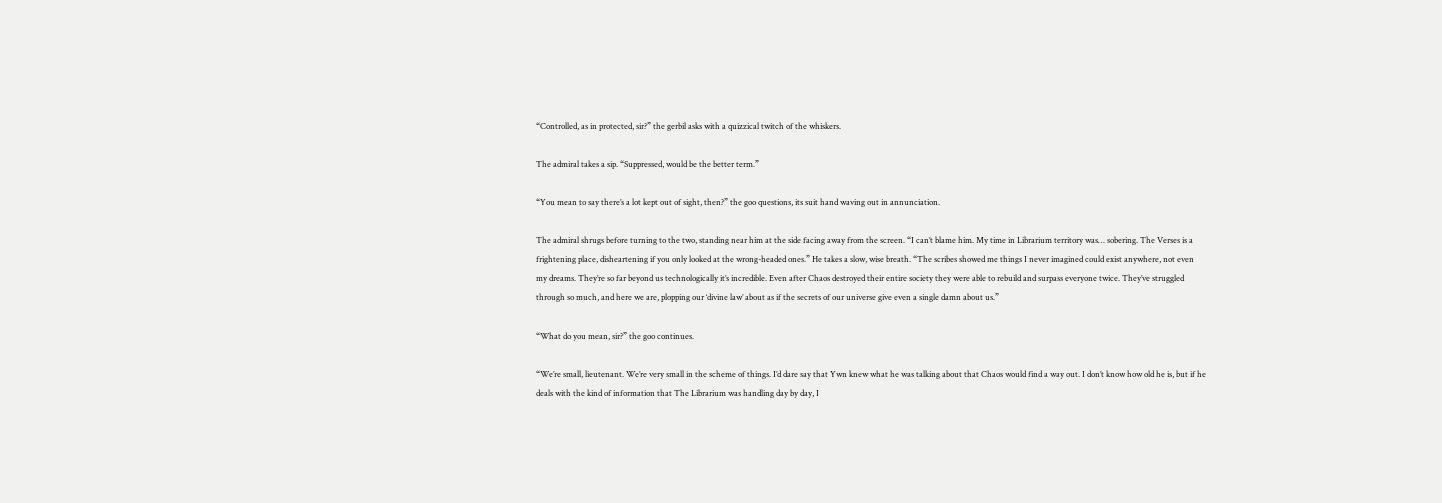“Controlled, as in protected, sir?” the gerbil asks with a quizzical twitch of the whiskers.

The admiral takes a sip. “Suppressed, would be the better term.”

“You mean to say there’s a lot kept out of sight, then?” the goo questions, its suit hand waving out in annunciation.

The admiral shrugs before turning to the two, standing near him at the side facing away from the screen. “I can’t blame him. My time in Librarium territory was… sobering. The Verses is a frightening place, disheartening if you only looked at the wrong-headed ones.” He takes a slow, wise breath. “The scribes showed me things I never imagined could exist anywhere, not even my dreams. They’re so far beyond us technologically it’s incredible. Even after Chaos destroyed their entire society they were able to rebuild and surpass everyone twice. They’ve struggled through so much, and here we are, plopping our ‘divine law’ about as if the secrets of our universe give even a single damn about us.”

“What do you mean, sir?” the goo continues.

“We’re small, lieutenant. We’re very small in the scheme of things. I’d dare say that Ywn knew what he was talking about that Chaos would find a way out. I don’t know how old he is, but if he deals with the kind of information that The Librarium was handling day by day, I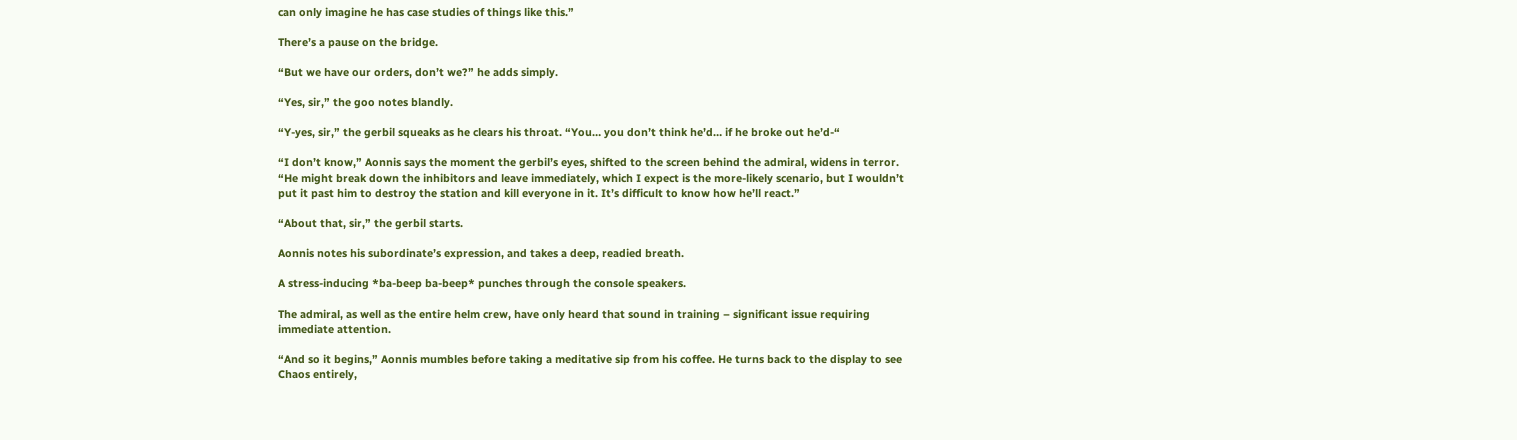can only imagine he has case studies of things like this.”

There’s a pause on the bridge.

“But we have our orders, don’t we?” he adds simply.

“Yes, sir,” the goo notes blandly.

“Y-yes, sir,” the gerbil squeaks as he clears his throat. “You… you don’t think he’d… if he broke out he’d-“

“I don’t know,” Aonnis says the moment the gerbil’s eyes, shifted to the screen behind the admiral, widens in terror. “He might break down the inhibitors and leave immediately, which I expect is the more-likely scenario, but I wouldn’t put it past him to destroy the station and kill everyone in it. It’s difficult to know how he’ll react.”

“About that, sir,” the gerbil starts.

Aonnis notes his subordinate’s expression, and takes a deep, readied breath.

A stress-inducing *ba-beep ba-beep* punches through the console speakers.

The admiral, as well as the entire helm crew, have only heard that sound in training – significant issue requiring immediate attention.

“And so it begins,” Aonnis mumbles before taking a meditative sip from his coffee. He turns back to the display to see Chaos entirely,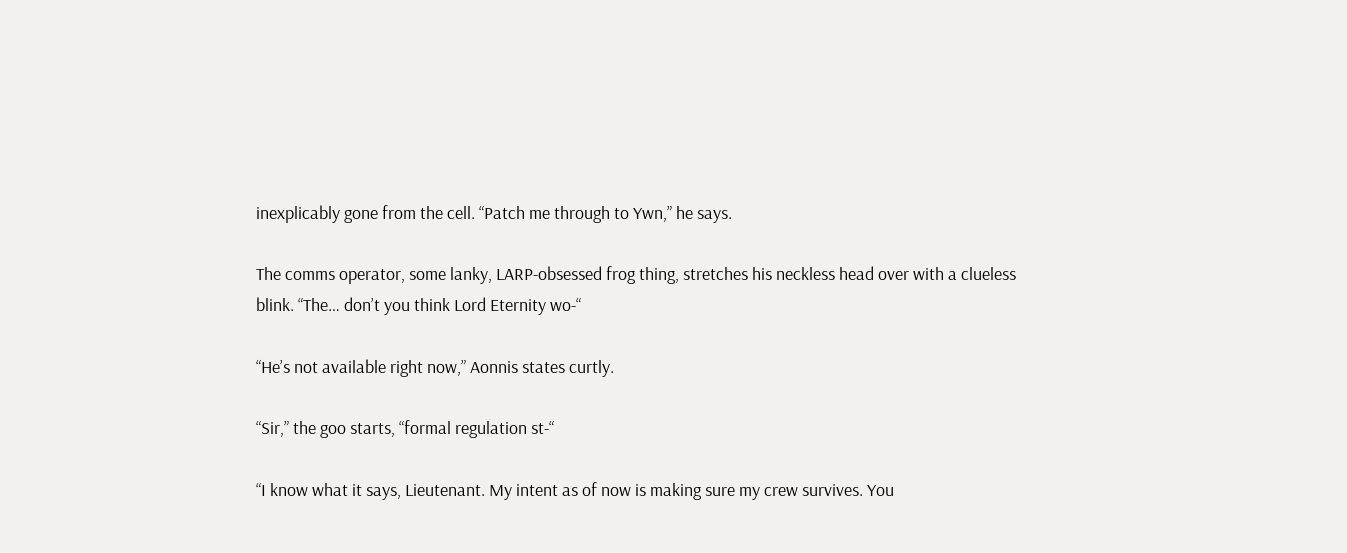inexplicably gone from the cell. “Patch me through to Ywn,” he says.

The comms operator, some lanky, LARP-obsessed frog thing, stretches his neckless head over with a clueless blink. “The… don’t you think Lord Eternity wo-“

“He’s not available right now,” Aonnis states curtly.

“Sir,” the goo starts, “formal regulation st-“

“I know what it says, Lieutenant. My intent as of now is making sure my crew survives. You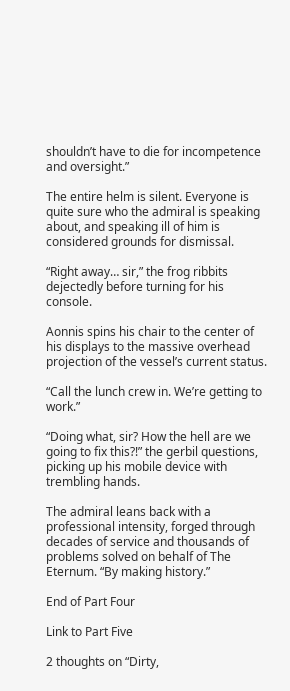shouldn’t have to die for incompetence and oversight.”

The entire helm is silent. Everyone is quite sure who the admiral is speaking about, and speaking ill of him is considered grounds for dismissal.

“Right away… sir,” the frog ribbits dejectedly before turning for his console.

Aonnis spins his chair to the center of his displays to the massive overhead projection of the vessel’s current status.

“Call the lunch crew in. We’re getting to work.”

“Doing what, sir? How the hell are we going to fix this?!” the gerbil questions, picking up his mobile device with trembling hands.

The admiral leans back with a professional intensity, forged through decades of service and thousands of problems solved on behalf of The Eternum. “By making history.”

End of Part Four

Link to Part Five

2 thoughts on “Dirty,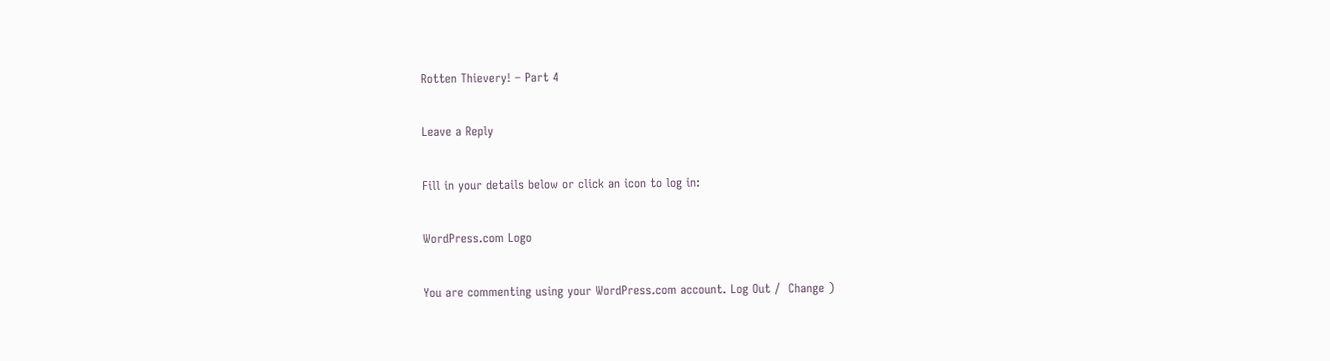Rotten Thievery! – Part 4

Leave a Reply

Fill in your details below or click an icon to log in:

WordPress.com Logo

You are commenting using your WordPress.com account. Log Out /  Change )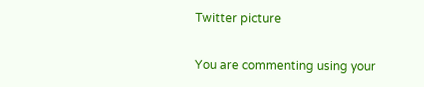Twitter picture

You are commenting using your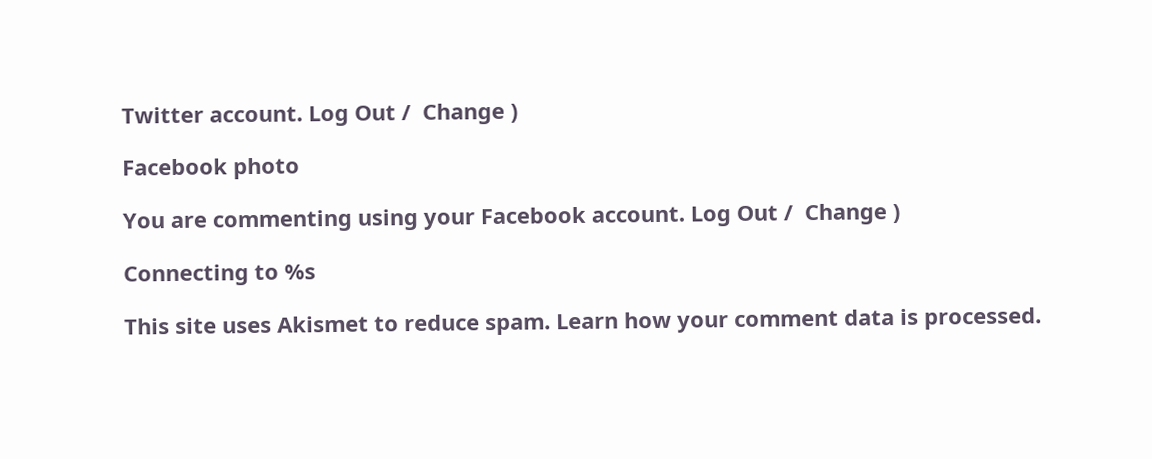Twitter account. Log Out /  Change )

Facebook photo

You are commenting using your Facebook account. Log Out /  Change )

Connecting to %s

This site uses Akismet to reduce spam. Learn how your comment data is processed.